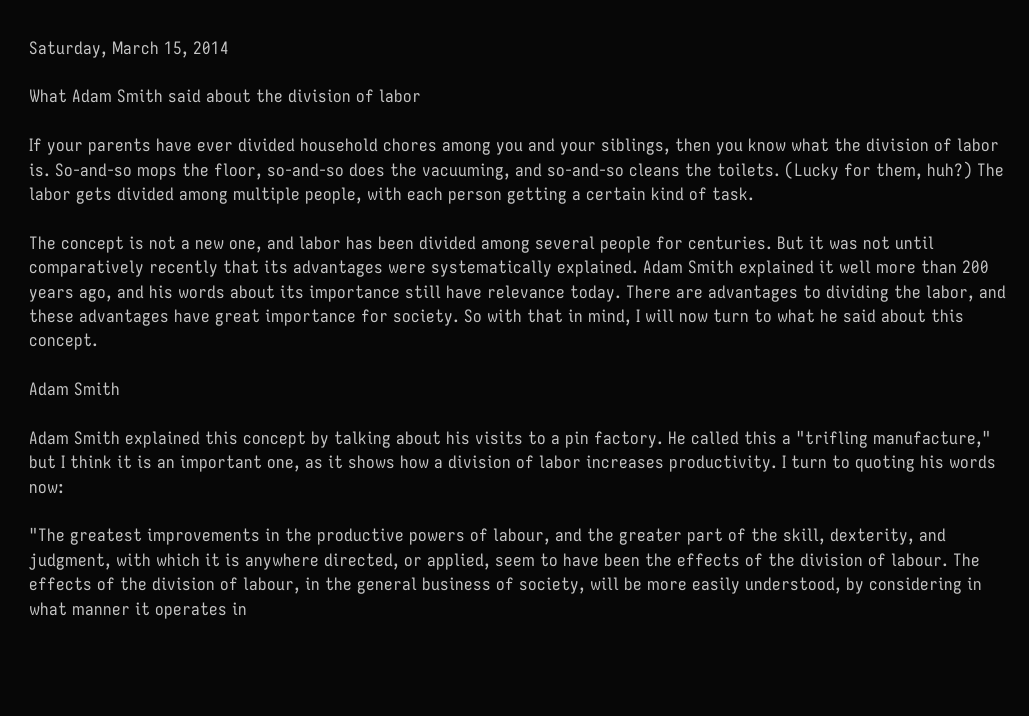Saturday, March 15, 2014

What Adam Smith said about the division of labor

If your parents have ever divided household chores among you and your siblings, then you know what the division of labor is. So-and-so mops the floor, so-and-so does the vacuuming, and so-and-so cleans the toilets. (Lucky for them, huh?) The labor gets divided among multiple people, with each person getting a certain kind of task.

The concept is not a new one, and labor has been divided among several people for centuries. But it was not until comparatively recently that its advantages were systematically explained. Adam Smith explained it well more than 200 years ago, and his words about its importance still have relevance today. There are advantages to dividing the labor, and these advantages have great importance for society. So with that in mind, I will now turn to what he said about this concept.

Adam Smith

Adam Smith explained this concept by talking about his visits to a pin factory. He called this a "trifling manufacture," but I think it is an important one, as it shows how a division of labor increases productivity. I turn to quoting his words now:

"The greatest improvements in the productive powers of labour, and the greater part of the skill, dexterity, and judgment, with which it is anywhere directed, or applied, seem to have been the effects of the division of labour. The effects of the division of labour, in the general business of society, will be more easily understood, by considering in what manner it operates in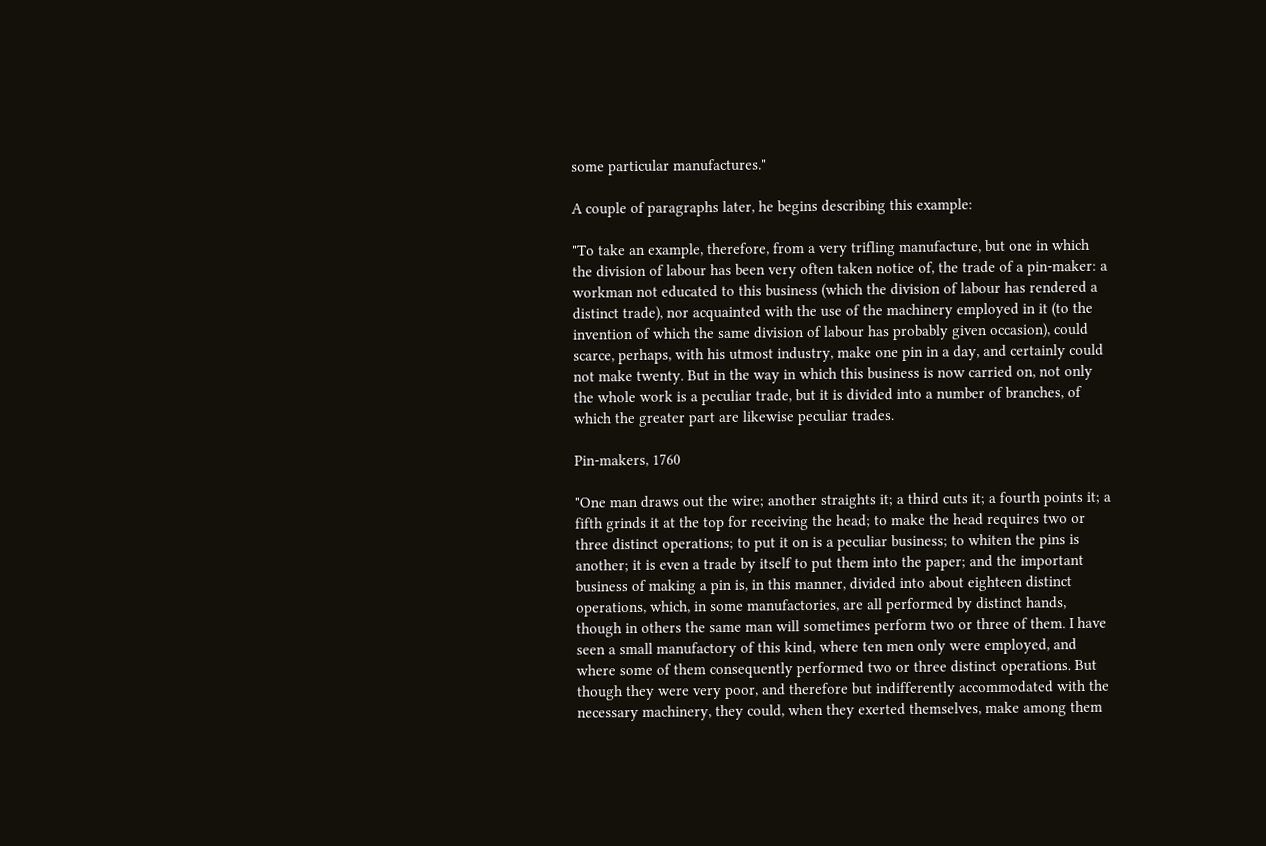some particular manufactures."

A couple of paragraphs later, he begins describing this example:

"To take an example, therefore, from a very trifling manufacture, but one in which the division of labour has been very often taken notice of, the trade of a pin-maker: a workman not educated to this business (which the division of labour has rendered a distinct trade), nor acquainted with the use of the machinery employed in it (to the invention of which the same division of labour has probably given occasion), could scarce, perhaps, with his utmost industry, make one pin in a day, and certainly could not make twenty. But in the way in which this business is now carried on, not only the whole work is a peculiar trade, but it is divided into a number of branches, of which the greater part are likewise peculiar trades.

Pin-makers, 1760

"One man draws out the wire; another straights it; a third cuts it; a fourth points it; a fifth grinds it at the top for receiving the head; to make the head requires two or three distinct operations; to put it on is a peculiar business; to whiten the pins is another; it is even a trade by itself to put them into the paper; and the important business of making a pin is, in this manner, divided into about eighteen distinct operations, which, in some manufactories, are all performed by distinct hands, though in others the same man will sometimes perform two or three of them. I have seen a small manufactory of this kind, where ten men only were employed, and where some of them consequently performed two or three distinct operations. But though they were very poor, and therefore but indifferently accommodated with the necessary machinery, they could, when they exerted themselves, make among them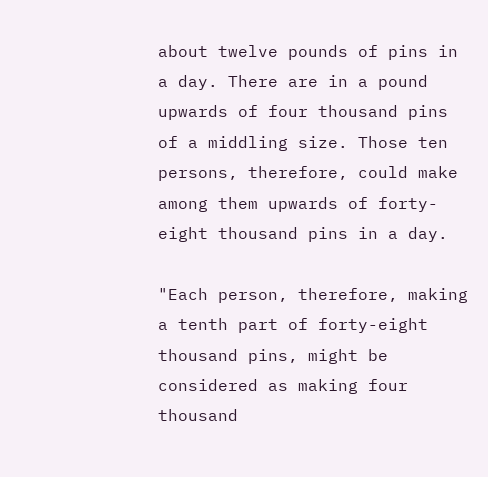about twelve pounds of pins in a day. There are in a pound upwards of four thousand pins of a middling size. Those ten persons, therefore, could make among them upwards of forty-eight thousand pins in a day.

"Each person, therefore, making a tenth part of forty-eight thousand pins, might be considered as making four thousand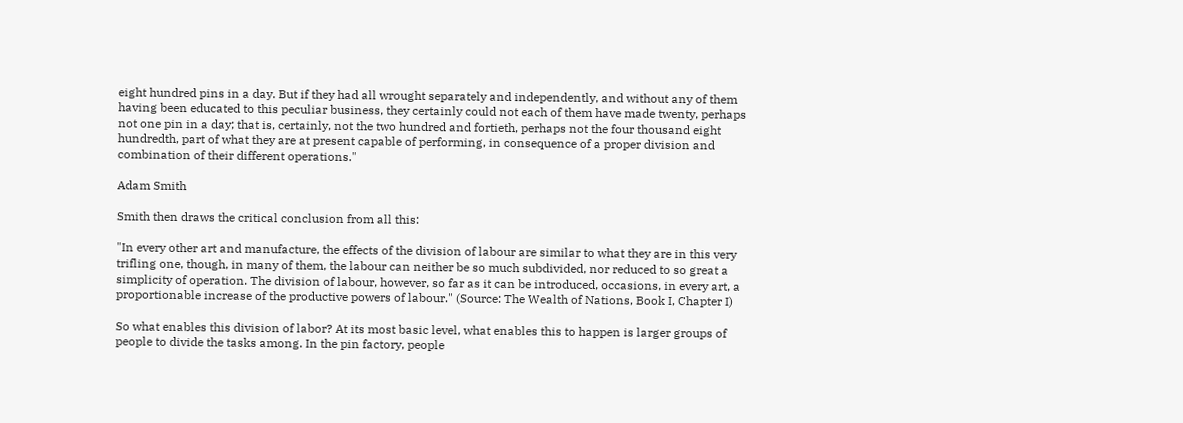eight hundred pins in a day. But if they had all wrought separately and independently, and without any of them having been educated to this peculiar business, they certainly could not each of them have made twenty, perhaps not one pin in a day; that is, certainly, not the two hundred and fortieth, perhaps not the four thousand eight hundredth, part of what they are at present capable of performing, in consequence of a proper division and combination of their different operations."

Adam Smith

Smith then draws the critical conclusion from all this:

"In every other art and manufacture, the effects of the division of labour are similar to what they are in this very trifling one, though, in many of them, the labour can neither be so much subdivided, nor reduced to so great a simplicity of operation. The division of labour, however, so far as it can be introduced, occasions, in every art, a proportionable increase of the productive powers of labour." (Source: The Wealth of Nations, Book I, Chapter I)

So what enables this division of labor? At its most basic level, what enables this to happen is larger groups of people to divide the tasks among. In the pin factory, people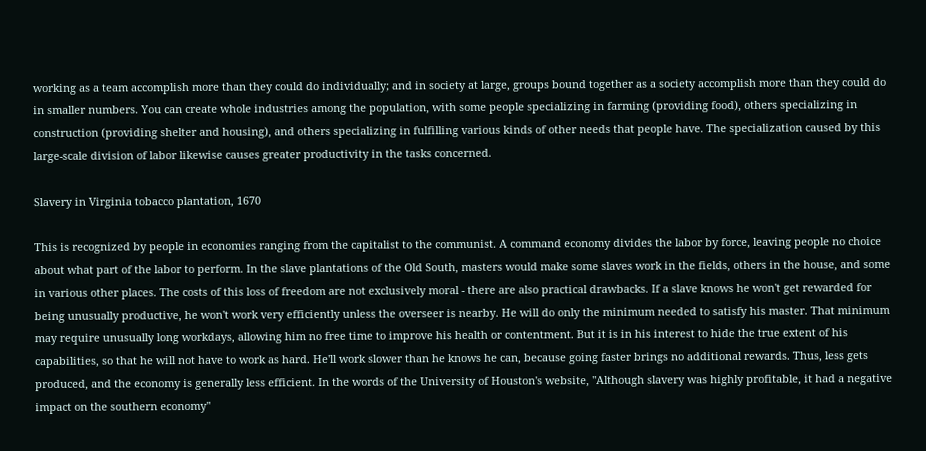working as a team accomplish more than they could do individually; and in society at large, groups bound together as a society accomplish more than they could do in smaller numbers. You can create whole industries among the population, with some people specializing in farming (providing food), others specializing in construction (providing shelter and housing), and others specializing in fulfilling various kinds of other needs that people have. The specialization caused by this large-scale division of labor likewise causes greater productivity in the tasks concerned.

Slavery in Virginia tobacco plantation, 1670

This is recognized by people in economies ranging from the capitalist to the communist. A command economy divides the labor by force, leaving people no choice about what part of the labor to perform. In the slave plantations of the Old South, masters would make some slaves work in the fields, others in the house, and some in various other places. The costs of this loss of freedom are not exclusively moral - there are also practical drawbacks. If a slave knows he won't get rewarded for being unusually productive, he won't work very efficiently unless the overseer is nearby. He will do only the minimum needed to satisfy his master. That minimum may require unusually long workdays, allowing him no free time to improve his health or contentment. But it is in his interest to hide the true extent of his capabilities, so that he will not have to work as hard. He'll work slower than he knows he can, because going faster brings no additional rewards. Thus, less gets produced, and the economy is generally less efficient. In the words of the University of Houston's website, "Although slavery was highly profitable, it had a negative impact on the southern economy"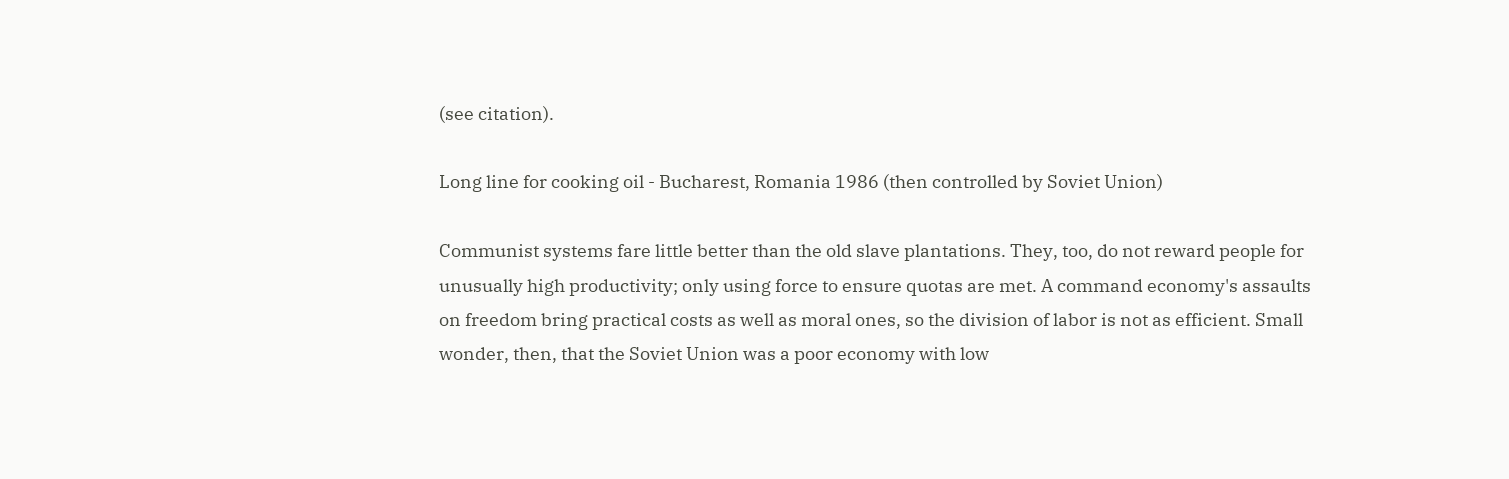(see citation).

Long line for cooking oil - Bucharest, Romania 1986 (then controlled by Soviet Union)

Communist systems fare little better than the old slave plantations. They, too, do not reward people for unusually high productivity; only using force to ensure quotas are met. A command economy's assaults on freedom bring practical costs as well as moral ones, so the division of labor is not as efficient. Small wonder, then, that the Soviet Union was a poor economy with low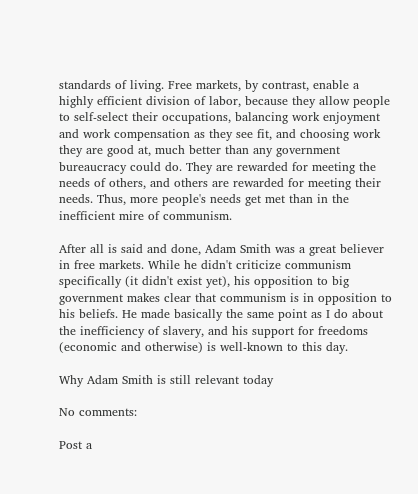standards of living. Free markets, by contrast, enable a highly efficient division of labor, because they allow people to self-select their occupations, balancing work enjoyment and work compensation as they see fit, and choosing work they are good at, much better than any government bureaucracy could do. They are rewarded for meeting the needs of others, and others are rewarded for meeting their needs. Thus, more people's needs get met than in the inefficient mire of communism.

After all is said and done, Adam Smith was a great believer in free markets. While he didn't criticize communism specifically (it didn't exist yet), his opposition to big government makes clear that communism is in opposition to his beliefs. He made basically the same point as I do about the inefficiency of slavery, and his support for freedoms (economic and otherwise) is well-known to this day.

Why Adam Smith is still relevant today

No comments:

Post a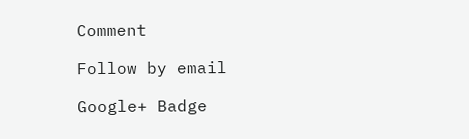Comment

Follow by email

Google+ Badge